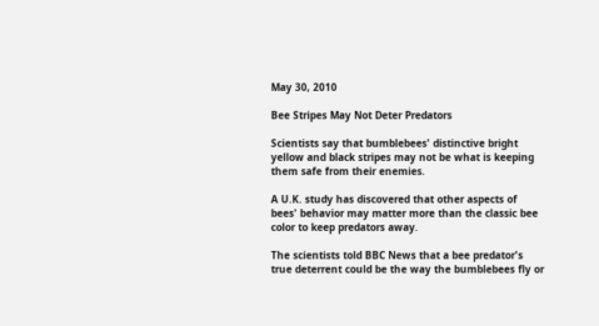May 30, 2010

Bee Stripes May Not Deter Predators

Scientists say that bumblebees' distinctive bright yellow and black stripes may not be what is keeping them safe from their enemies.

A U.K. study has discovered that other aspects of bees' behavior may matter more than the classic bee color to keep predators away.

The scientists told BBC News that a bee predator's true deterrent could be the way the bumblebees fly or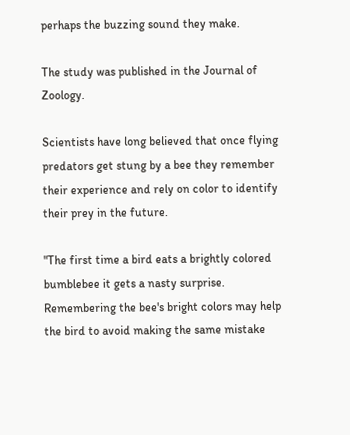perhaps the buzzing sound they make.

The study was published in the Journal of Zoology.

Scientists have long believed that once flying predators get stung by a bee they remember their experience and rely on color to identify their prey in the future.

"The first time a bird eats a brightly colored bumblebee it gets a nasty surprise. Remembering the bee's bright colors may help the bird to avoid making the same mistake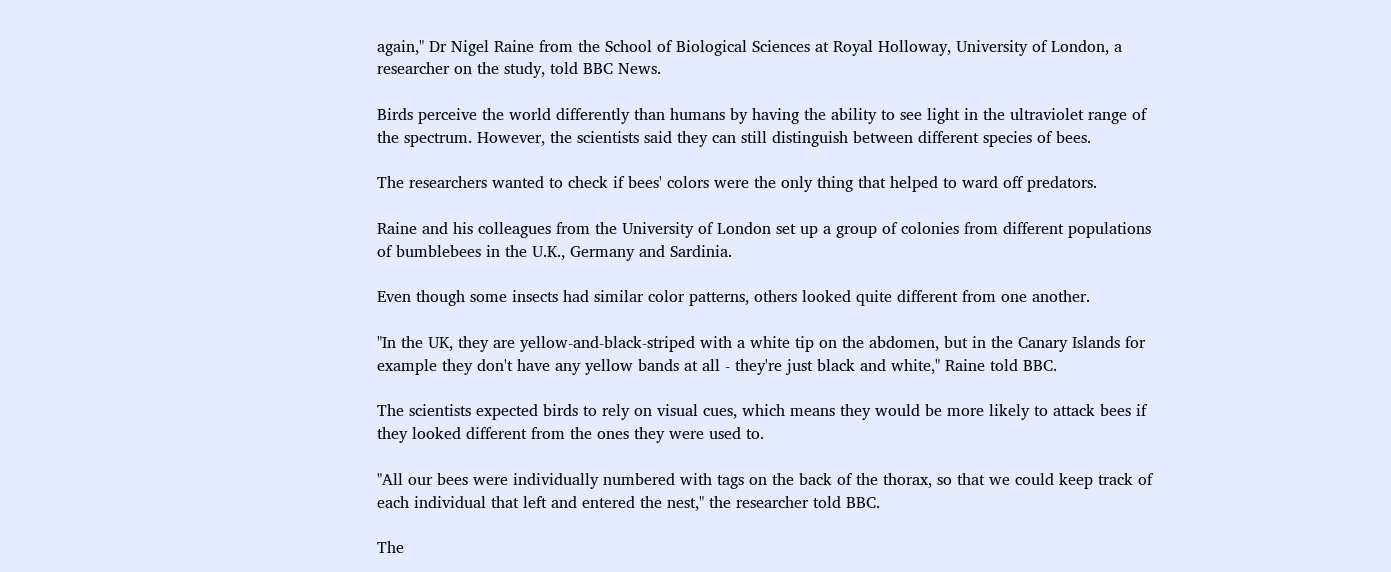again," Dr Nigel Raine from the School of Biological Sciences at Royal Holloway, University of London, a researcher on the study, told BBC News.

Birds perceive the world differently than humans by having the ability to see light in the ultraviolet range of the spectrum. However, the scientists said they can still distinguish between different species of bees.

The researchers wanted to check if bees' colors were the only thing that helped to ward off predators.

Raine and his colleagues from the University of London set up a group of colonies from different populations of bumblebees in the U.K., Germany and Sardinia.

Even though some insects had similar color patterns, others looked quite different from one another.

"In the UK, they are yellow-and-black-striped with a white tip on the abdomen, but in the Canary Islands for example they don't have any yellow bands at all - they're just black and white," Raine told BBC.

The scientists expected birds to rely on visual cues, which means they would be more likely to attack bees if they looked different from the ones they were used to.

"All our bees were individually numbered with tags on the back of the thorax, so that we could keep track of each individual that left and entered the nest," the researcher told BBC.

The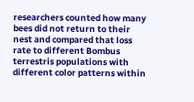researchers counted how many bees did not return to their nest and compared that loss rate to different Bombus terrestris populations with different color patterns within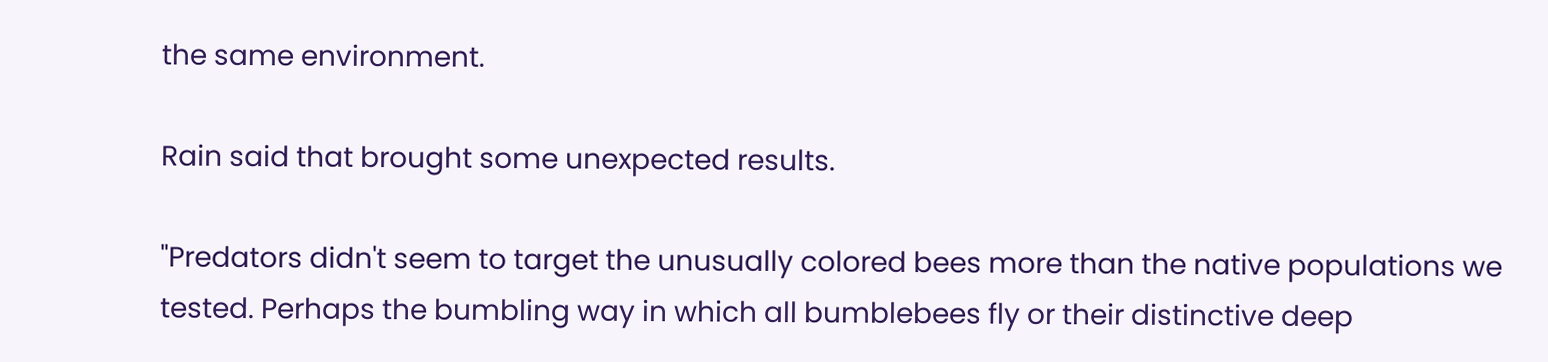the same environment.

Rain said that brought some unexpected results.

"Predators didn't seem to target the unusually colored bees more than the native populations we tested. Perhaps the bumbling way in which all bumblebees fly or their distinctive deep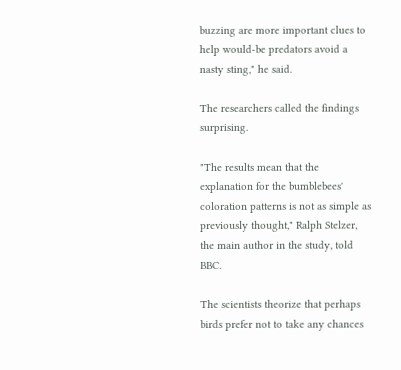buzzing are more important clues to help would-be predators avoid a nasty sting," he said.

The researchers called the findings surprising.

"The results mean that the explanation for the bumblebees' coloration patterns is not as simple as previously thought," Ralph Stelzer, the main author in the study, told BBC.

The scientists theorize that perhaps birds prefer not to take any chances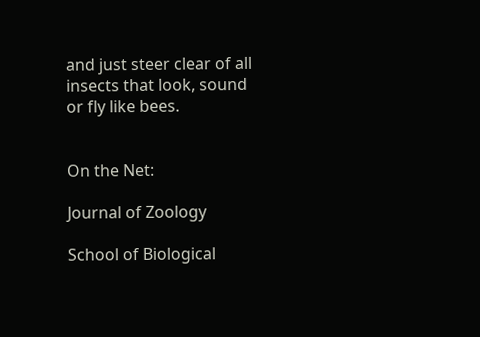and just steer clear of all insects that look, sound or fly like bees.


On the Net:

Journal of Zoology

School of Biological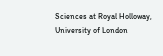Sciences at Royal Holloway, University of London